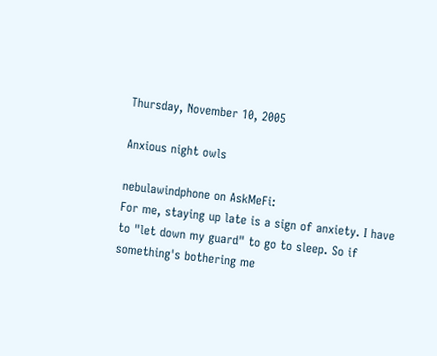Thursday, November 10, 2005

Anxious night owls

nebulawindphone on AskMeFi:
For me, staying up late is a sign of anxiety. I have to "let down my guard" to go to sleep. So if something's bothering me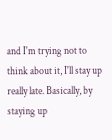and I'm trying not to think about it, I'll stay up really late. Basically, by staying up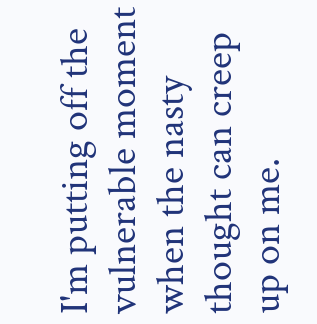I'm putting off the vulnerable moment when the nasty thought can creep up on me.